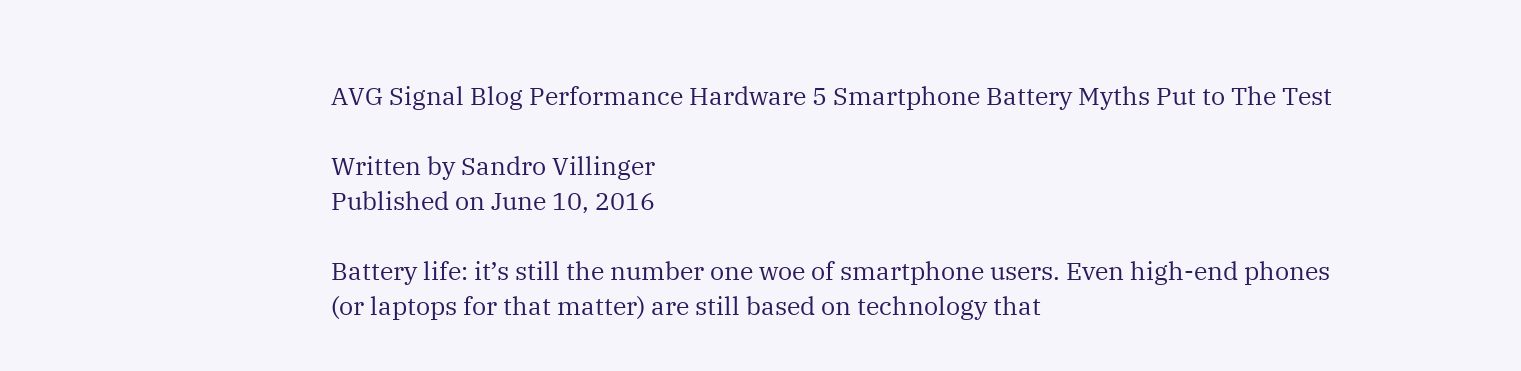AVG Signal Blog Performance Hardware 5 Smartphone Battery Myths Put to The Test

Written by Sandro Villinger
Published on June 10, 2016

Battery life: it’s still the number one woe of smartphone users. Even high-end phones (or laptops for that matter) are still based on technology that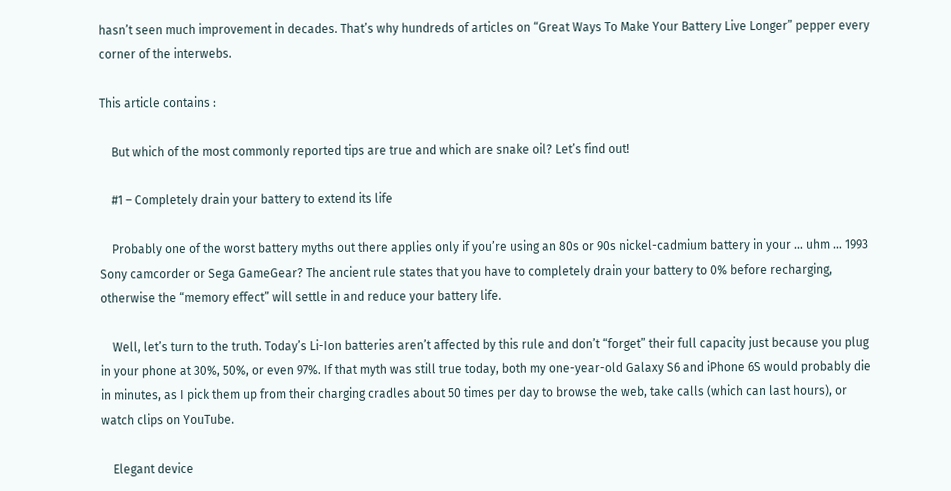hasn’t seen much improvement in decades. That’s why hundreds of articles on “Great Ways To Make Your Battery Live Longer” pepper every corner of the interwebs.

This article contains :

    But which of the most commonly reported tips are true and which are snake oil? Let’s find out!

    #1 – Completely drain your battery to extend its life

    Probably one of the worst battery myths out there applies only if you’re using an 80s or 90s nickel-cadmium battery in your … uhm … 1993 Sony camcorder or Sega GameGear? The ancient rule states that you have to completely drain your battery to 0% before recharging, otherwise the “memory effect” will settle in and reduce your battery life.

    Well, let’s turn to the truth. Today’s Li-Ion batteries aren’t affected by this rule and don’t “forget” their full capacity just because you plug in your phone at 30%, 50%, or even 97%. If that myth was still true today, both my one-year-old Galaxy S6 and iPhone 6S would probably die in minutes, as I pick them up from their charging cradles about 50 times per day to browse the web, take calls (which can last hours), or watch clips on YouTube.

    Elegant device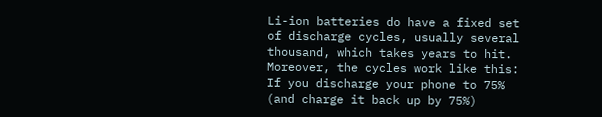Li-ion batteries do have a fixed set of discharge cycles, usually several thousand, which takes years to hit. Moreover, the cycles work like this: If you discharge your phone to 75% (and charge it back up by 75%)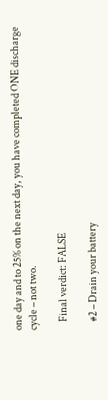one day and to 25% on the next day, you have completed ONE discharge cycle – not two.

    Final verdict: FALSE

    #2 – Drain your battery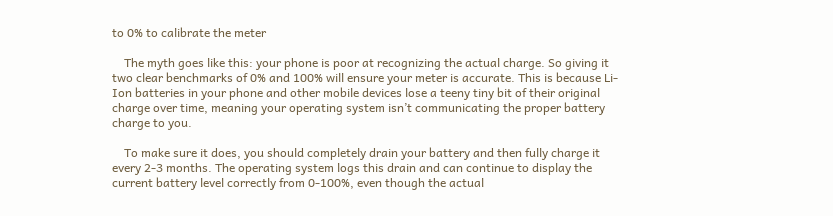to 0% to calibrate the meter

    The myth goes like this: your phone is poor at recognizing the actual charge. So giving it two clear benchmarks of 0% and 100% will ensure your meter is accurate. This is because Li-Ion batteries in your phone and other mobile devices lose a teeny tiny bit of their original charge over time, meaning your operating system isn’t communicating the proper battery charge to you.

    To make sure it does, you should completely drain your battery and then fully charge it every 2-3 months. The operating system logs this drain and can continue to display the current battery level correctly from 0-100%, even though the actual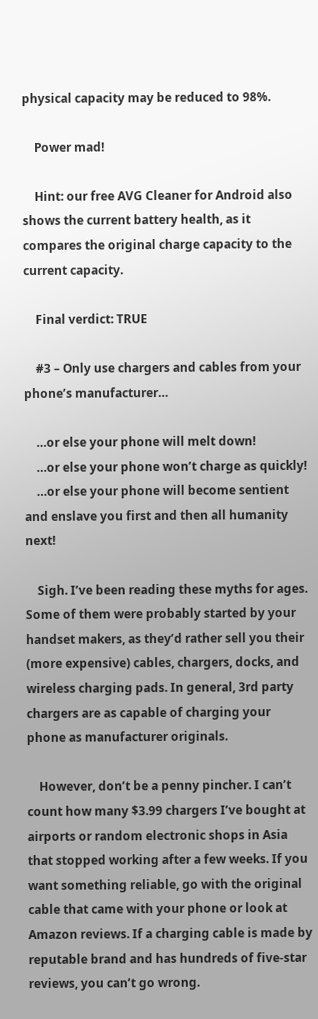physical capacity may be reduced to 98%.

    Power mad!

    Hint: our free AVG Cleaner for Android also shows the current battery health, as it compares the original charge capacity to the current capacity.

    Final verdict: TRUE

    #3 – Only use chargers and cables from your phone’s manufacturer…

    …or else your phone will melt down!
    …or else your phone won’t charge as quickly!
    …or else your phone will become sentient and enslave you first and then all humanity next!

    Sigh. I’ve been reading these myths for ages. Some of them were probably started by your handset makers, as they’d rather sell you their (more expensive) cables, chargers, docks, and wireless charging pads. In general, 3rd party chargers are as capable of charging your phone as manufacturer originals.

    However, don’t be a penny pincher. I can’t count how many $3.99 chargers I’ve bought at airports or random electronic shops in Asia that stopped working after a few weeks. If you want something reliable, go with the original cable that came with your phone or look at Amazon reviews. If a charging cable is made by reputable brand and has hundreds of five-star reviews, you can’t go wrong.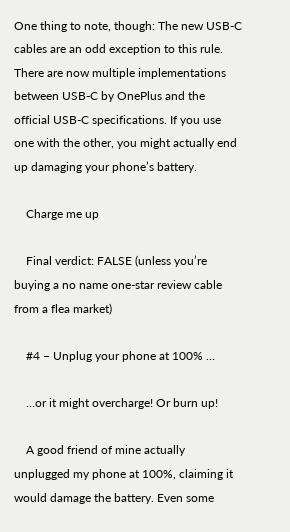One thing to note, though: The new USB-C cables are an odd exception to this rule. There are now multiple implementations between USB-C by OnePlus and the official USB-C specifications. If you use one with the other, you might actually end up damaging your phone’s battery.

    Charge me up

    Final verdict: FALSE (unless you’re buying a no name one-star review cable from a flea market)

    #4 – Unplug your phone at 100% …

    …or it might overcharge! Or burn up!

    A good friend of mine actually unplugged my phone at 100%, claiming it would damage the battery. Even some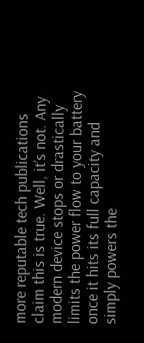more reputable tech publications claim this is true. Well, it’s not. Any modern device stops or drastically limits the power flow to your battery once it hits its full capacity and simply powers the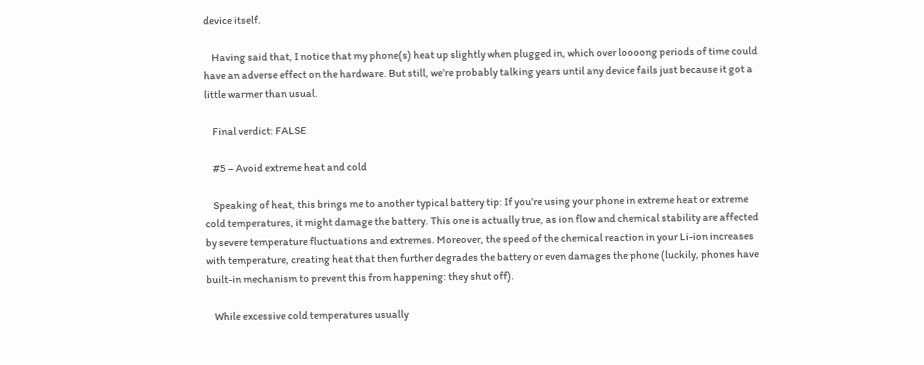device itself.

    Having said that, I notice that my phone(s) heat up slightly when plugged in, which over loooong periods of time could have an adverse effect on the hardware. But still, we’re probably talking years until any device fails just because it got a little warmer than usual.

    Final verdict: FALSE

    #5 – Avoid extreme heat and cold

    Speaking of heat, this brings me to another typical battery tip: If you’re using your phone in extreme heat or extreme cold temperatures, it might damage the battery. This one is actually true, as ion flow and chemical stability are affected by severe temperature fluctuations and extremes. Moreover, the speed of the chemical reaction in your Li-ion increases with temperature, creating heat that then further degrades the battery or even damages the phone (luckily, phones have built-in mechanism to prevent this from happening: they shut off).

    While excessive cold temperatures usually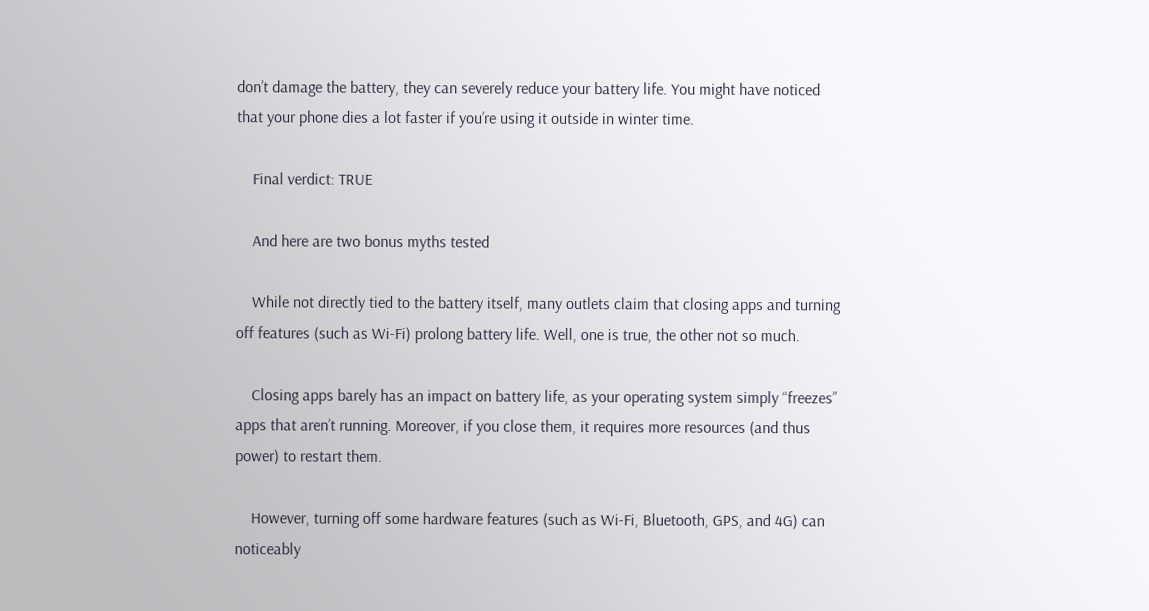don’t damage the battery, they can severely reduce your battery life. You might have noticed that your phone dies a lot faster if you’re using it outside in winter time.

    Final verdict: TRUE

    And here are two bonus myths tested

    While not directly tied to the battery itself, many outlets claim that closing apps and turning off features (such as Wi-Fi) prolong battery life. Well, one is true, the other not so much.

    Closing apps barely has an impact on battery life, as your operating system simply “freezes” apps that aren’t running. Moreover, if you close them, it requires more resources (and thus power) to restart them.

    However, turning off some hardware features (such as Wi-Fi, Bluetooth, GPS, and 4G) can noticeably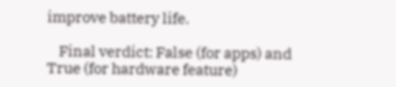improve battery life.

    Final verdict: False (for apps) and True (for hardware feature)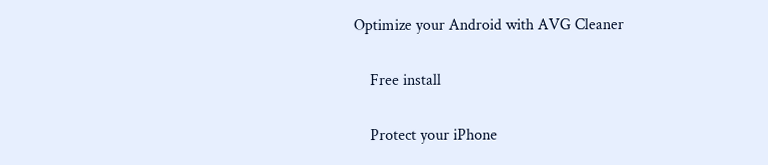Optimize your Android with AVG Cleaner

    Free install

    Protect your iPhone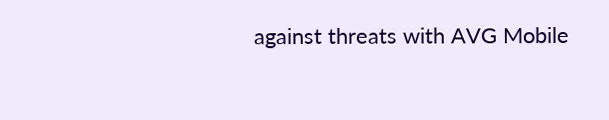against threats with AVG Mobile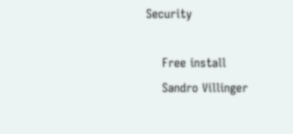Security

    Free install
    Sandro Villinger